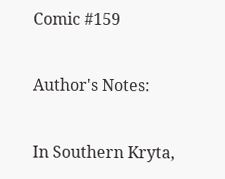Comic #159

Author's Notes:

In Southern Kryta,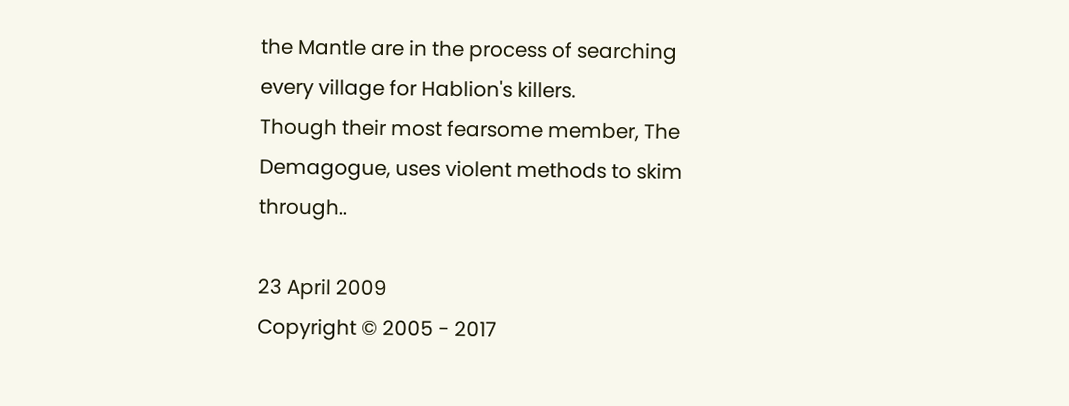the Mantle are in the process of searching every village for Hablion's killers.
Though their most fearsome member, The Demagogue, uses violent methods to skim through..

23 April 2009
Copyright © 2005 - 2017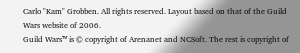Carlo "Kam" Grobben. All rights reserved. Layout based on that of the Guild Wars website of 2006.
Guild Wars™ is © copyright of Arenanet and NCSoft. The rest is copyright of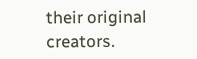their original creators.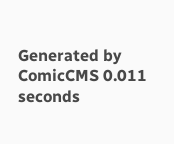Generated by ComicCMS 0.011 seconds